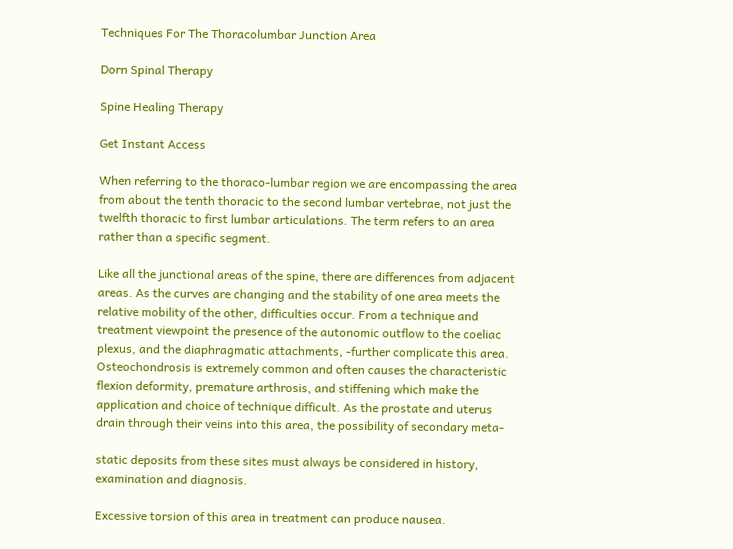Techniques For The Thoracolumbar Junction Area

Dorn Spinal Therapy

Spine Healing Therapy

Get Instant Access

When referring to the thoraco-lumbar region we are encompassing the area from about the tenth thoracic to the second lumbar vertebrae, not just the twelfth thoracic to first lumbar articulations. The term refers to an area rather than a specific segment.

Like all the junctional areas of the spine, there are differences from adjacent areas. As the curves are changing and the stability of one area meets the relative mobility of the other, difficulties occur. From a technique and treatment viewpoint the presence of the autonomic outflow to the coeliac plexus, and the diaphragmatic attachments, -further complicate this area. Osteochondrosis is extremely common and often causes the characteristic flexion deformity, premature arthrosis, and stiffening which make the application and choice of technique difficult. As the prostate and uterus drain through their veins into this area, the possibility of secondary meta-

static deposits from these sites must always be considered in history, examination and diagnosis.

Excessive torsion of this area in treatment can produce nausea.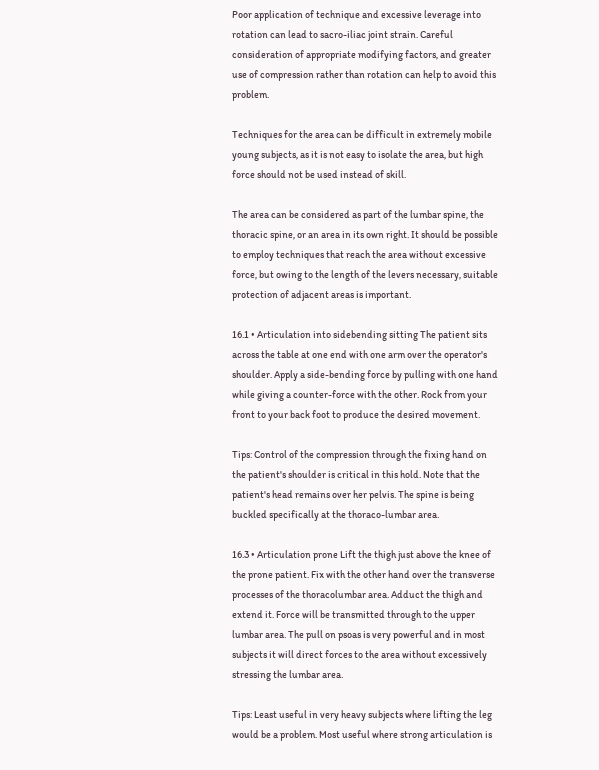Poor application of technique and excessive leverage into rotation can lead to sacro-iliac joint strain. Careful consideration of appropriate modifying factors, and greater use of compression rather than rotation can help to avoid this problem.

Techniques for the area can be difficult in extremely mobile young subjects, as it is not easy to isolate the area, but high force should not be used instead of skill.

The area can be considered as part of the lumbar spine, the thoracic spine, or an area in its own right. It should be possible to employ techniques that reach the area without excessive force, but owing to the length of the levers necessary, suitable protection of adjacent areas is important.

16.1 • Articulation into sidebending sitting The patient sits across the table at one end with one arm over the operator's shoulder. Apply a side-bending force by pulling with one hand while giving a counter-force with the other. Rock from your front to your back foot to produce the desired movement.

Tips: Control of the compression through the fixing hand on the patient's shoulder is critical in this hold. Note that the patient's head remains over her pelvis. The spine is being buckled specifically at the thoraco-lumbar area.

16.3 • Articulation prone Lift the thigh just above the knee of the prone patient. Fix with the other hand over the transverse processes of the thoracolumbar area. Adduct the thigh and extend it. Force will be transmitted through to the upper lumbar area. The pull on psoas is very powerful and in most subjects it will direct forces to the area without excessively stressing the lumbar area.

Tips: Least useful in very heavy subjects where lifting the leg would be a problem. Most useful where strong articulation is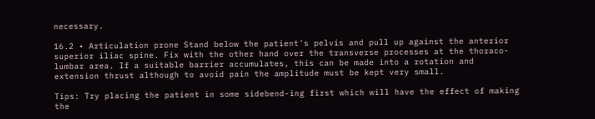necessary.

16.2 • Articulation prone Stand below the patient's pelvis and pull up against the anterior superior iliac spine. Fix with the other hand over the transverse processes at the thoraco-lumbar area. If a suitable barrier accumulates, this can be made into a rotation and extension thrust although to avoid pain the amplitude must be kept very small.

Tips: Try placing the patient in some sidebend-ing first which will have the effect of making the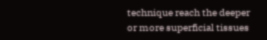technique reach the deeper or more superficial tissues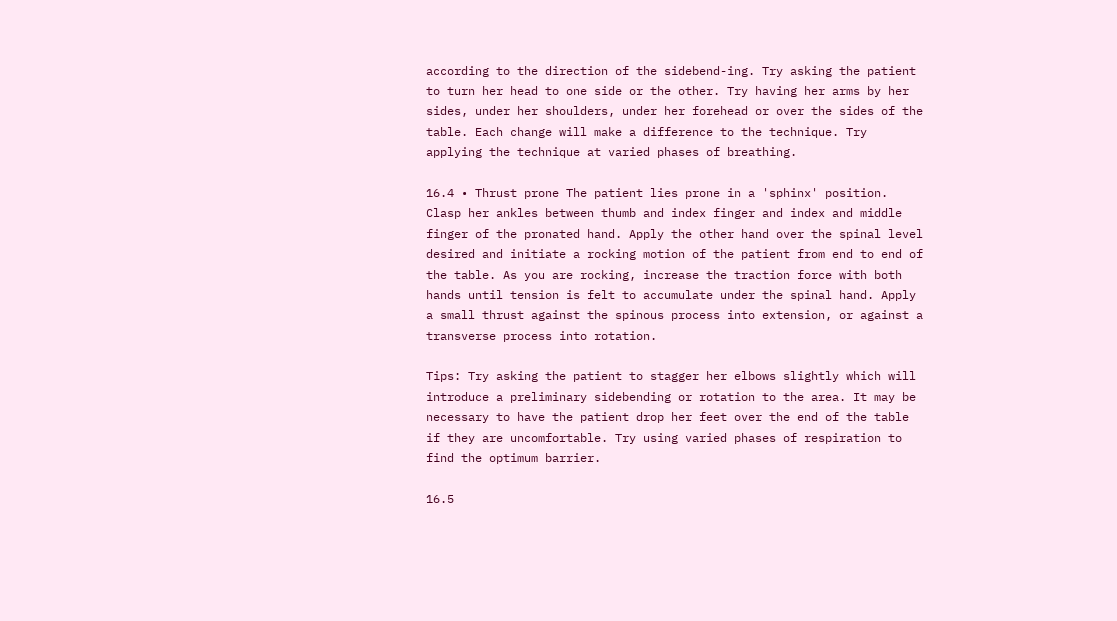according to the direction of the sidebend-ing. Try asking the patient to turn her head to one side or the other. Try having her arms by her sides, under her shoulders, under her forehead or over the sides of the table. Each change will make a difference to the technique. Try applying the technique at varied phases of breathing.

16.4 • Thrust prone The patient lies prone in a 'sphinx' position. Clasp her ankles between thumb and index finger and index and middle finger of the pronated hand. Apply the other hand over the spinal level desired and initiate a rocking motion of the patient from end to end of the table. As you are rocking, increase the traction force with both hands until tension is felt to accumulate under the spinal hand. Apply a small thrust against the spinous process into extension, or against a transverse process into rotation.

Tips: Try asking the patient to stagger her elbows slightly which will introduce a preliminary sidebending or rotation to the area. It may be necessary to have the patient drop her feet over the end of the table if they are uncomfortable. Try using varied phases of respiration to find the optimum barrier.

16.5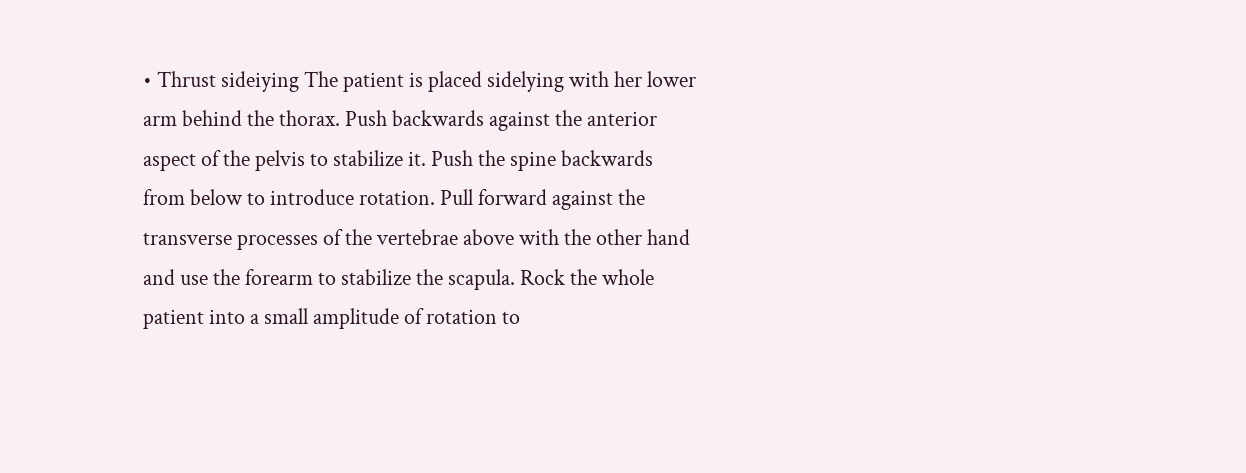• Thrust sideiying The patient is placed sidelying with her lower arm behind the thorax. Push backwards against the anterior aspect of the pelvis to stabilize it. Push the spine backwards from below to introduce rotation. Pull forward against the transverse processes of the vertebrae above with the other hand and use the forearm to stabilize the scapula. Rock the whole patient into a small amplitude of rotation to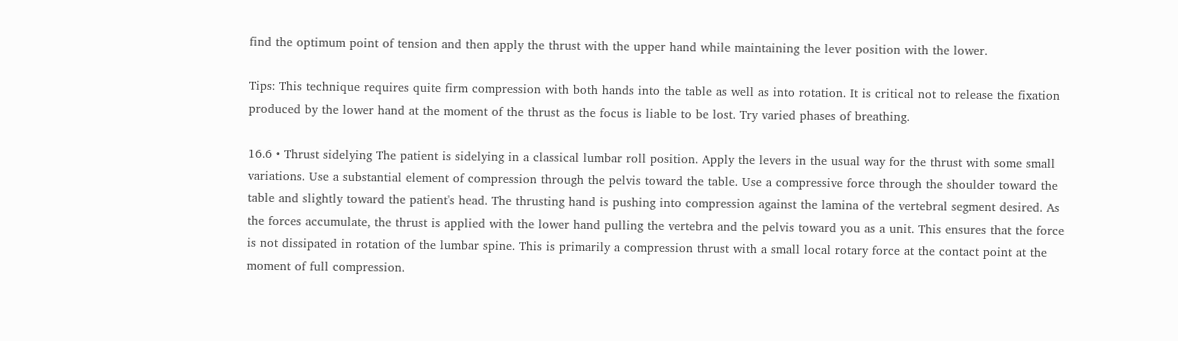find the optimum point of tension and then apply the thrust with the upper hand while maintaining the lever position with the lower.

Tips: This technique requires quite firm compression with both hands into the table as well as into rotation. It is critical not to release the fixation produced by the lower hand at the moment of the thrust as the focus is liable to be lost. Try varied phases of breathing.

16.6 • Thrust sidelying The patient is sidelying in a classical lumbar roll position. Apply the levers in the usual way for the thrust with some small variations. Use a substantial element of compression through the pelvis toward the table. Use a compressive force through the shoulder toward the table and slightly toward the patient's head. The thrusting hand is pushing into compression against the lamina of the vertebral segment desired. As the forces accumulate, the thrust is applied with the lower hand pulling the vertebra and the pelvis toward you as a unit. This ensures that the force is not dissipated in rotation of the lumbar spine. This is primarily a compression thrust with a small local rotary force at the contact point at the moment of full compression.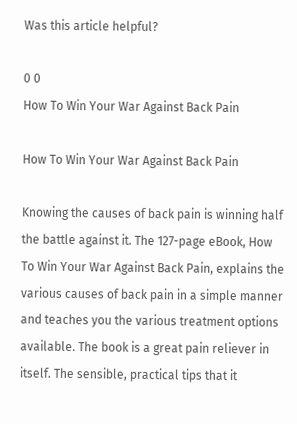Was this article helpful?

0 0
How To Win Your War Against Back Pain

How To Win Your War Against Back Pain

Knowing the causes of back pain is winning half the battle against it. The 127-page eBook, How To Win Your War Against Back Pain, explains the various causes of back pain in a simple manner and teaches you the various treatment options available. The book is a great pain reliever in itself. The sensible, practical tips that it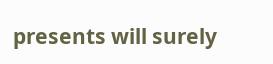presents will surely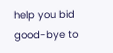help you bid good-bye to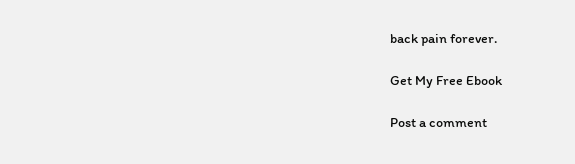back pain forever.

Get My Free Ebook

Post a comment